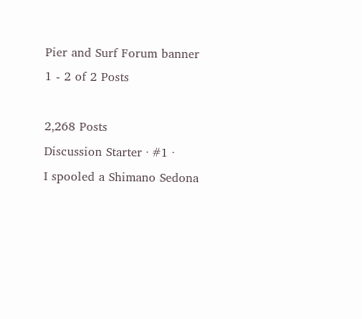Pier and Surf Forum banner
1 - 2 of 2 Posts

2,268 Posts
Discussion Starter · #1 ·
I spooled a Shimano Sedona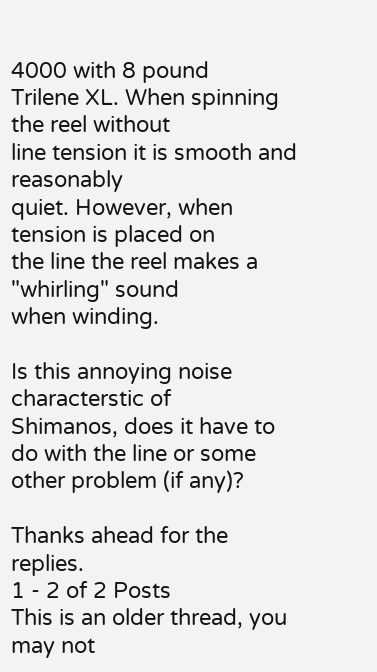4000 with 8 pound
Trilene XL. When spinning the reel without
line tension it is smooth and reasonably
quiet. However, when tension is placed on
the line the reel makes a "whirling" sound
when winding.

Is this annoying noise characterstic of
Shimanos, does it have to do with the line or some other problem (if any)?

Thanks ahead for the replies.
1 - 2 of 2 Posts
This is an older thread, you may not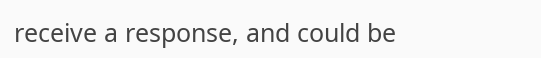receive a response, and could be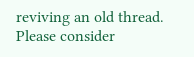reviving an old thread. Please consider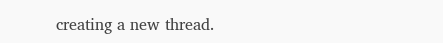creating a new thread.